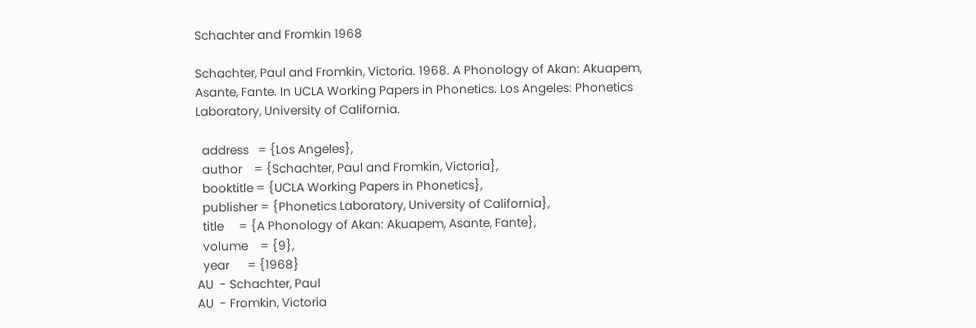Schachter and Fromkin 1968

Schachter, Paul and Fromkin, Victoria. 1968. A Phonology of Akan: Akuapem, Asante, Fante. In UCLA Working Papers in Phonetics. Los Angeles: Phonetics Laboratory, University of California.

  address   = {Los Angeles},
  author    = {Schachter, Paul and Fromkin, Victoria},
  booktitle = {UCLA Working Papers in Phonetics},
  publisher = {Phonetics Laboratory, University of California},
  title     = {A Phonology of Akan: Akuapem, Asante, Fante},
  volume    = {9},
  year      = {1968}
AU  - Schachter, Paul
AU  - Fromkin, Victoria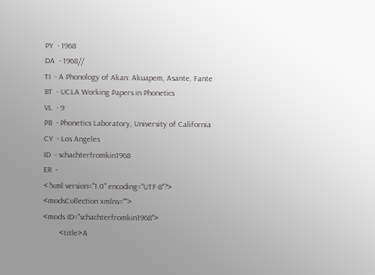PY  - 1968
DA  - 1968//
TI  - A Phonology of Akan: Akuapem, Asante, Fante
BT  - UCLA Working Papers in Phonetics
VL  - 9
PB  - Phonetics Laboratory, University of California
CY  - Los Angeles
ID  - schachterfromkin1968
ER  -
<?xml version="1.0" encoding="UTF-8"?>
<modsCollection xmlns="">
<mods ID="schachterfromkin1968">
        <title>A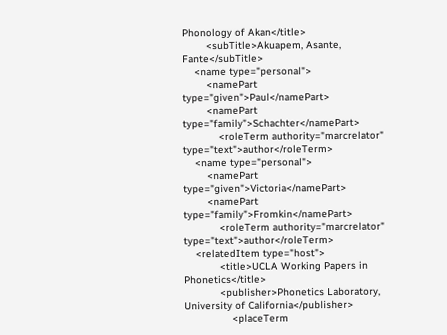Phonology of Akan</title>
        <subTitle>Akuapem, Asante, Fante</subTitle>
    <name type="personal">
        <namePart type="given">Paul</namePart>
        <namePart type="family">Schachter</namePart>
            <roleTerm authority="marcrelator" type="text">author</roleTerm>
    <name type="personal">
        <namePart type="given">Victoria</namePart>
        <namePart type="family">Fromkin</namePart>
            <roleTerm authority="marcrelator" type="text">author</roleTerm>
    <relatedItem type="host">
            <title>UCLA Working Papers in Phonetics</title>
            <publisher>Phonetics Laboratory, University of California</publisher>
                <placeTerm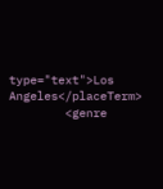type="text">Los Angeles</placeTerm>
        <genre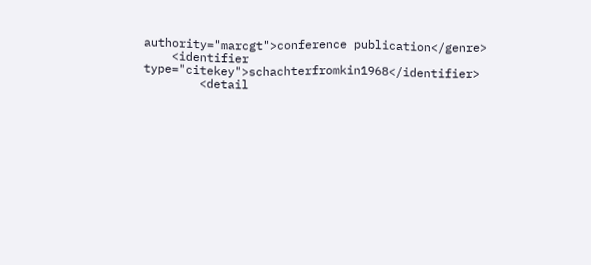authority="marcgt">conference publication</genre>
    <identifier type="citekey">schachterfromkin1968</identifier>
        <detail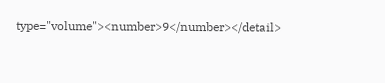type="volume"><number>9</number></detail>